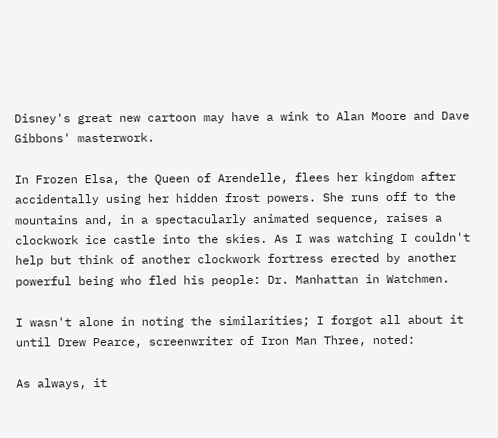Disney's great new cartoon may have a wink to Alan Moore and Dave Gibbons' masterwork.

In Frozen Elsa, the Queen of Arendelle, flees her kingdom after accidentally using her hidden frost powers. She runs off to the mountains and, in a spectacularly animated sequence, raises a clockwork ice castle into the skies. As I was watching I couldn't help but think of another clockwork fortress erected by another powerful being who fled his people: Dr. Manhattan in Watchmen.

I wasn't alone in noting the similarities; I forgot all about it until Drew Pearce, screenwriter of Iron Man Three, noted:

As always, it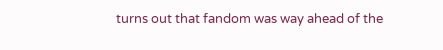turns out that fandom was way ahead of the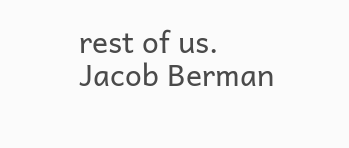rest of us. Jacob Berman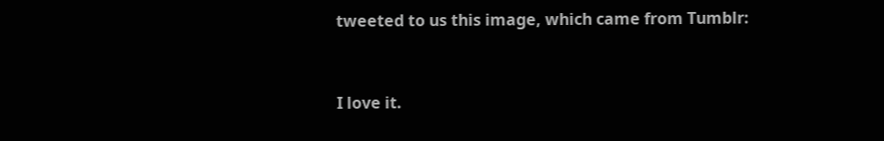tweeted to us this image, which came from Tumblr:


I love it.